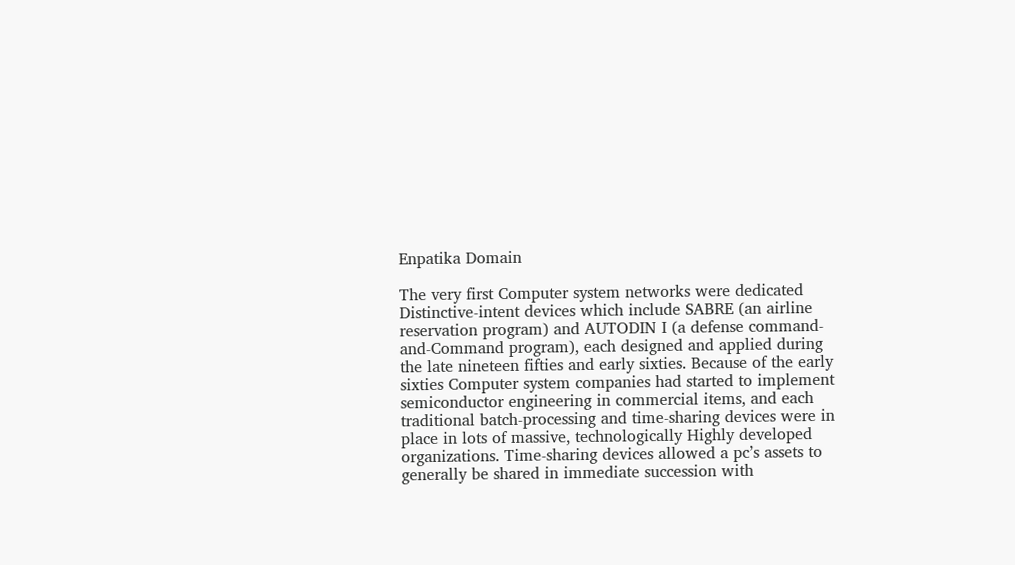Enpatika Domain

The very first Computer system networks were dedicated Distinctive-intent devices which include SABRE (an airline reservation program) and AUTODIN I (a defense command-and-Command program), each designed and applied during the late nineteen fifties and early sixties. Because of the early sixties Computer system companies had started to implement semiconductor engineering in commercial items, and each traditional batch-processing and time-sharing devices were in place in lots of massive, technologically Highly developed organizations. Time-sharing devices allowed a pc’s assets to generally be shared in immediate succession with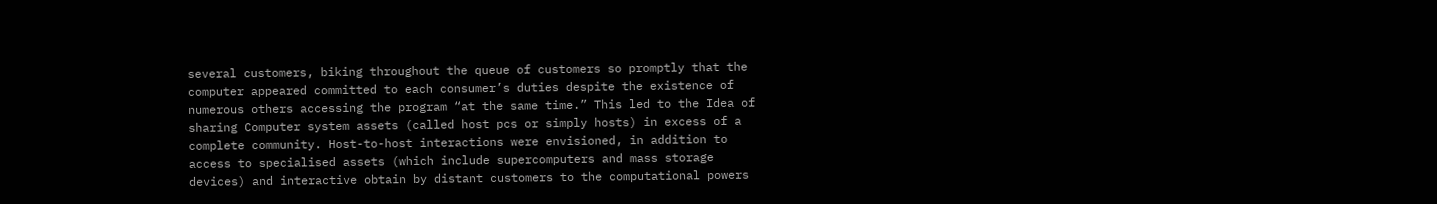several customers, biking throughout the queue of customers so promptly that the computer appeared committed to each consumer’s duties despite the existence of numerous others accessing the program “at the same time.” This led to the Idea of sharing Computer system assets (called host pcs or simply hosts) in excess of a complete community. Host-to-host interactions were envisioned, in addition to access to specialised assets (which include supercomputers and mass storage devices) and interactive obtain by distant customers to the computational powers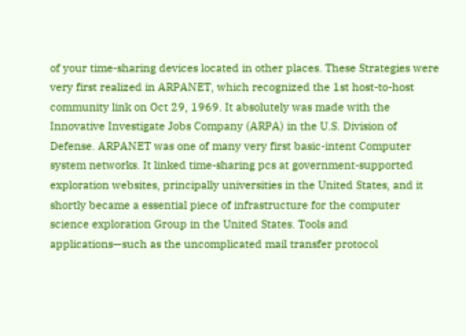of your time-sharing devices located in other places. These Strategies were very first realized in ARPANET, which recognized the 1st host-to-host community link on Oct 29, 1969. It absolutely was made with the Innovative Investigate Jobs Company (ARPA) in the U.S. Division of Defense. ARPANET was one of many very first basic-intent Computer system networks. It linked time-sharing pcs at government-supported exploration websites, principally universities in the United States, and it shortly became a essential piece of infrastructure for the computer science exploration Group in the United States. Tools and applications—such as the uncomplicated mail transfer protocol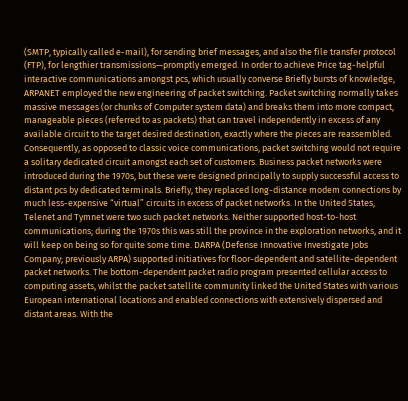(SMTP, typically called e-mail), for sending brief messages, and also the file transfer protocol (FTP), for lengthier transmissions—promptly emerged. In order to achieve Price tag-helpful interactive communications amongst pcs, which usually converse Briefly bursts of knowledge, ARPANET employed the new engineering of packet switching. Packet switching normally takes massive messages (or chunks of Computer system data) and breaks them into more compact, manageable pieces (referred to as packets) that can travel independently in excess of any available circuit to the target desired destination, exactly where the pieces are reassembled. Consequently, as opposed to classic voice communications, packet switching would not require a solitary dedicated circuit amongst each set of customers. Business packet networks were introduced during the 1970s, but these were designed principally to supply successful access to distant pcs by dedicated terminals. Briefly, they replaced long-distance modem connections by much less-expensive “virtual” circuits in excess of packet networks. In the United States, Telenet and Tymnet were two such packet networks. Neither supported host-to-host communications; during the 1970s this was still the province in the exploration networks, and it will keep on being so for quite some time. DARPA (Defense Innovative Investigate Jobs Company; previously ARPA) supported initiatives for floor-dependent and satellite-dependent packet networks. The bottom-dependent packet radio program presented cellular access to computing assets, whilst the packet satellite community linked the United States with various European international locations and enabled connections with extensively dispersed and distant areas. With the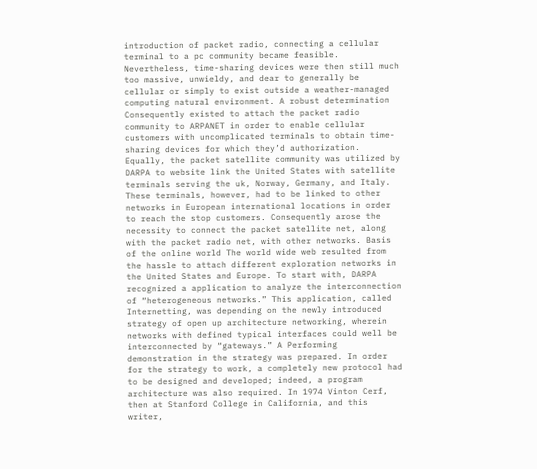introduction of packet radio, connecting a cellular terminal to a pc community became feasible. Nevertheless, time-sharing devices were then still much too massive, unwieldy, and dear to generally be cellular or simply to exist outside a weather-managed computing natural environment. A robust determination Consequently existed to attach the packet radio community to ARPANET in order to enable cellular customers with uncomplicated terminals to obtain time-sharing devices for which they’d authorization. Equally, the packet satellite community was utilized by DARPA to website link the United States with satellite terminals serving the uk, Norway, Germany, and Italy. These terminals, however, had to be linked to other networks in European international locations in order to reach the stop customers. Consequently arose the necessity to connect the packet satellite net, along with the packet radio net, with other networks. Basis of the online world The world wide web resulted from the hassle to attach different exploration networks in the United States and Europe. To start with, DARPA recognized a application to analyze the interconnection of “heterogeneous networks.” This application, called Internetting, was depending on the newly introduced strategy of open up architecture networking, wherein networks with defined typical interfaces could well be interconnected by “gateways.” A Performing demonstration in the strategy was prepared. In order for the strategy to work, a completely new protocol had to be designed and developed; indeed, a program architecture was also required. In 1974 Vinton Cerf, then at Stanford College in California, and this writer,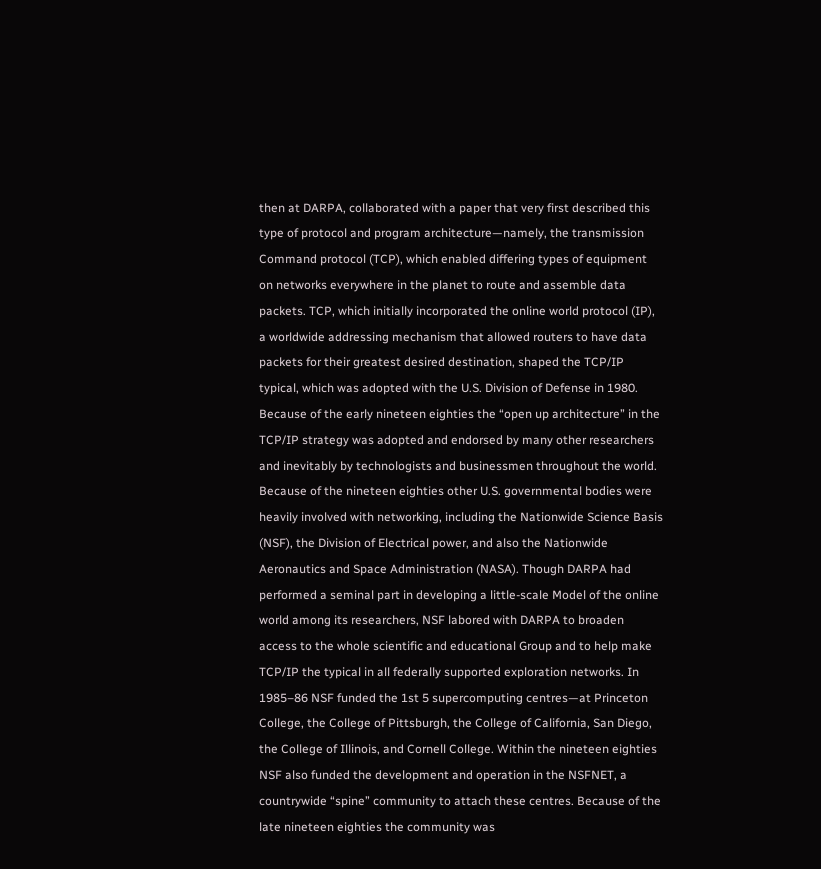then at DARPA, collaborated with a paper that very first described this type of protocol and program architecture—namely, the transmission Command protocol (TCP), which enabled differing types of equipment on networks everywhere in the planet to route and assemble data packets. TCP, which initially incorporated the online world protocol (IP), a worldwide addressing mechanism that allowed routers to have data packets for their greatest desired destination, shaped the TCP/IP typical, which was adopted with the U.S. Division of Defense in 1980. Because of the early nineteen eighties the “open up architecture” in the TCP/IP strategy was adopted and endorsed by many other researchers and inevitably by technologists and businessmen throughout the world. Because of the nineteen eighties other U.S. governmental bodies were heavily involved with networking, including the Nationwide Science Basis (NSF), the Division of Electrical power, and also the Nationwide Aeronautics and Space Administration (NASA). Though DARPA had performed a seminal part in developing a little-scale Model of the online world among its researchers, NSF labored with DARPA to broaden access to the whole scientific and educational Group and to help make TCP/IP the typical in all federally supported exploration networks. In 1985–86 NSF funded the 1st 5 supercomputing centres—at Princeton College, the College of Pittsburgh, the College of California, San Diego, the College of Illinois, and Cornell College. Within the nineteen eighties NSF also funded the development and operation in the NSFNET, a countrywide “spine” community to attach these centres. Because of the late nineteen eighties the community was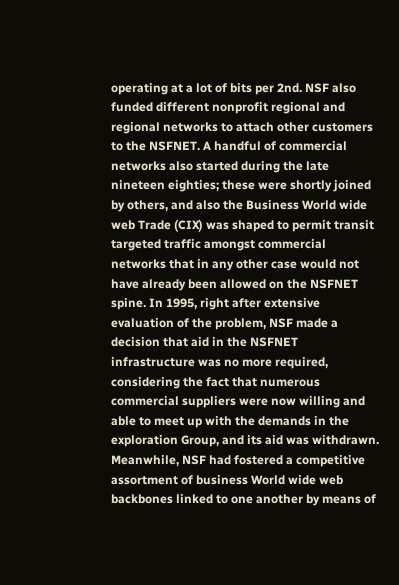operating at a lot of bits per 2nd. NSF also funded different nonprofit regional and regional networks to attach other customers to the NSFNET. A handful of commercial networks also started during the late nineteen eighties; these were shortly joined by others, and also the Business World wide web Trade (CIX) was shaped to permit transit targeted traffic amongst commercial networks that in any other case would not have already been allowed on the NSFNET spine. In 1995, right after extensive evaluation of the problem, NSF made a decision that aid in the NSFNET infrastructure was no more required, considering the fact that numerous commercial suppliers were now willing and able to meet up with the demands in the exploration Group, and its aid was withdrawn. Meanwhile, NSF had fostered a competitive assortment of business World wide web backbones linked to one another by means of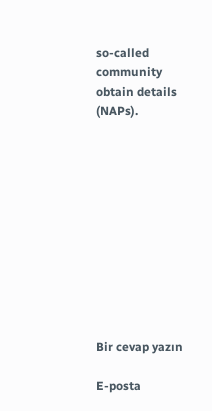so-called community obtain details (NAPs).











Bir cevap yazın

E-posta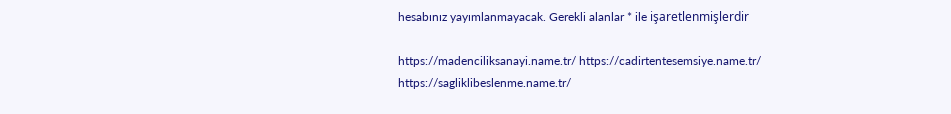hesabınız yayımlanmayacak. Gerekli alanlar * ile işaretlenmişlerdir

https://madenciliksanayi.name.tr/ https://cadirtentesemsiye.name.tr/ https://sagliklibeslenme.name.tr/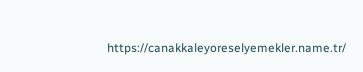https://canakkaleyoreselyemekler.name.tr/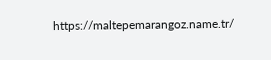https://maltepemarangoz.name.tr/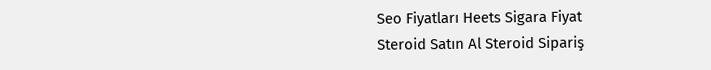Seo Fiyatları Heets Sigara Fiyat
Steroid Satın Al Steroid Sipariş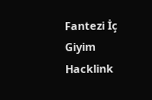Fantezi İç Giyim Hacklink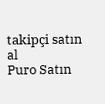takipçi satın al
Puro Satın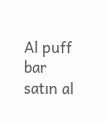Al puff bar satın al